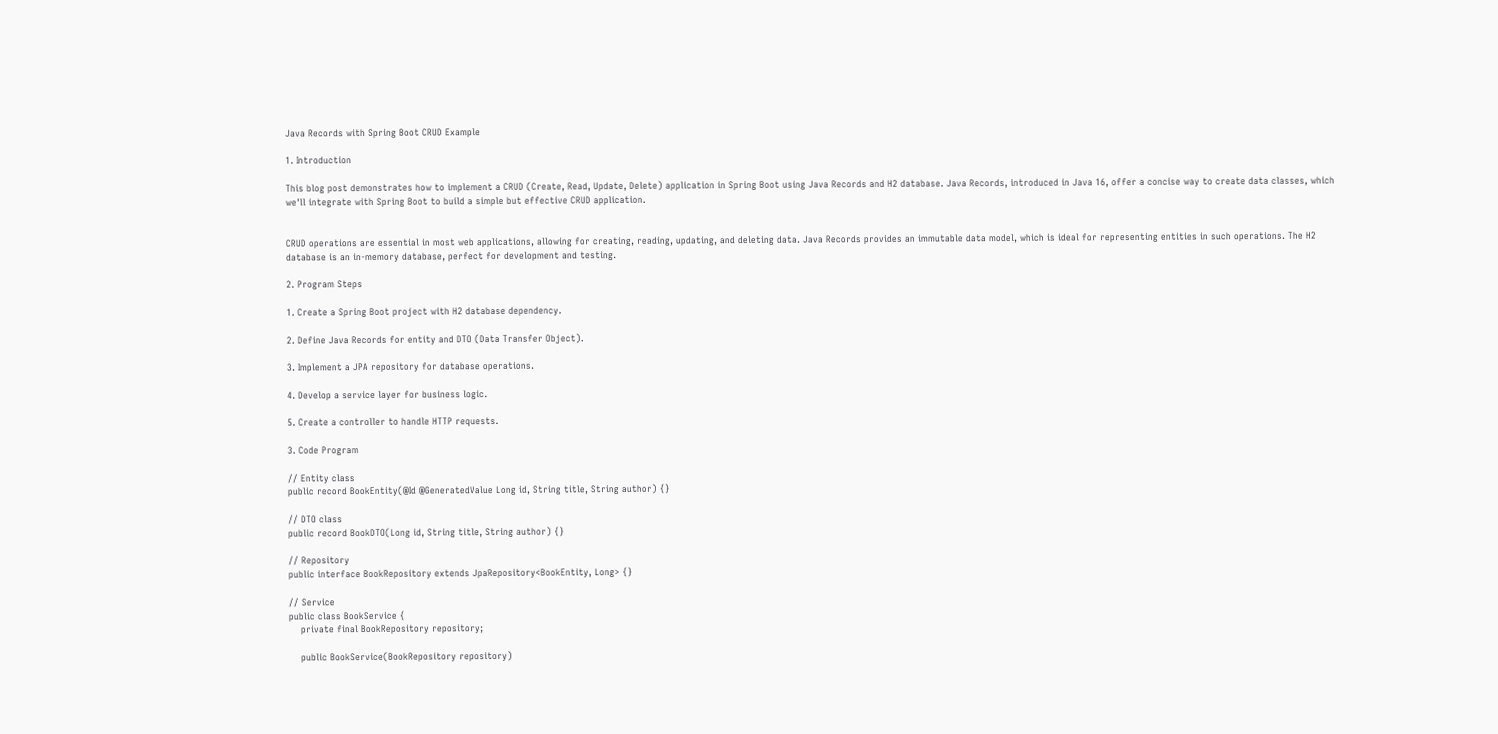Java Records with Spring Boot CRUD Example

1. Introduction

This blog post demonstrates how to implement a CRUD (Create, Read, Update, Delete) application in Spring Boot using Java Records and H2 database. Java Records, introduced in Java 16, offer a concise way to create data classes, which we'll integrate with Spring Boot to build a simple but effective CRUD application.


CRUD operations are essential in most web applications, allowing for creating, reading, updating, and deleting data. Java Records provides an immutable data model, which is ideal for representing entities in such operations. The H2 database is an in-memory database, perfect for development and testing.

2. Program Steps

1. Create a Spring Boot project with H2 database dependency.

2. Define Java Records for entity and DTO (Data Transfer Object).

3. Implement a JPA repository for database operations.

4. Develop a service layer for business logic.

5. Create a controller to handle HTTP requests.

3. Code Program

// Entity class
public record BookEntity(@Id @GeneratedValue Long id, String title, String author) {}

// DTO class
public record BookDTO(Long id, String title, String author) {}

// Repository
public interface BookRepository extends JpaRepository<BookEntity, Long> {}

// Service
public class BookService {
    private final BookRepository repository;

    public BookService(BookRepository repository)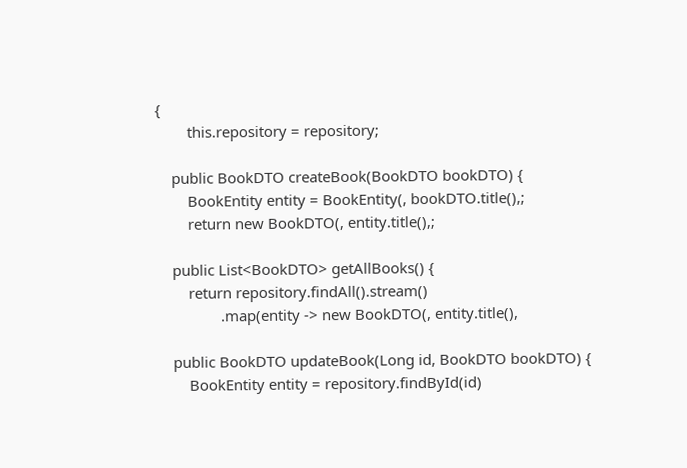{
        this.repository = repository;

    public BookDTO createBook(BookDTO bookDTO) {
        BookEntity entity = BookEntity(, bookDTO.title(),;
        return new BookDTO(, entity.title(),;

    public List<BookDTO> getAllBooks() {
        return repository.findAll().stream()
                .map(entity -> new BookDTO(, entity.title(),

    public BookDTO updateBook(Long id, BookDTO bookDTO) {
        BookEntity entity = repository.findById(id)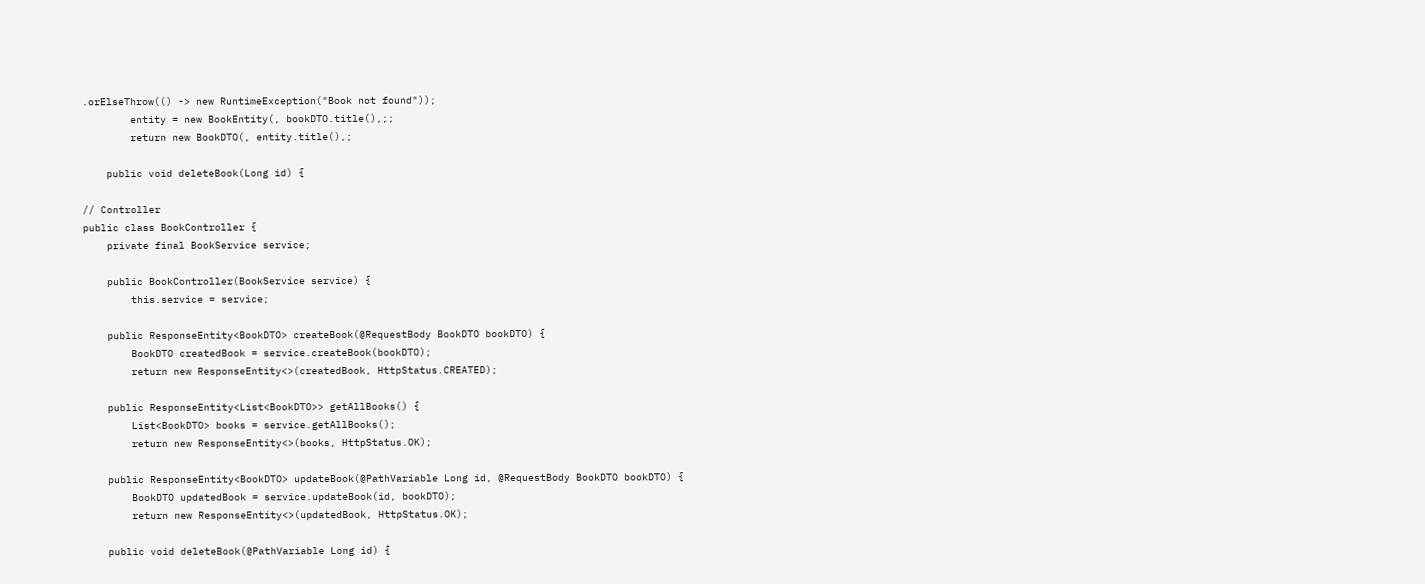.orElseThrow(() -> new RuntimeException("Book not found"));
        entity = new BookEntity(, bookDTO.title(),;;
        return new BookDTO(, entity.title(),;

    public void deleteBook(Long id) {

// Controller
public class BookController {
    private final BookService service;

    public BookController(BookService service) {
        this.service = service;

    public ResponseEntity<BookDTO> createBook(@RequestBody BookDTO bookDTO) {
        BookDTO createdBook = service.createBook(bookDTO);
        return new ResponseEntity<>(createdBook, HttpStatus.CREATED);

    public ResponseEntity<List<BookDTO>> getAllBooks() {
        List<BookDTO> books = service.getAllBooks();
        return new ResponseEntity<>(books, HttpStatus.OK);

    public ResponseEntity<BookDTO> updateBook(@PathVariable Long id, @RequestBody BookDTO bookDTO) {
        BookDTO updatedBook = service.updateBook(id, bookDTO);
        return new ResponseEntity<>(updatedBook, HttpStatus.OK);

    public void deleteBook(@PathVariable Long id) {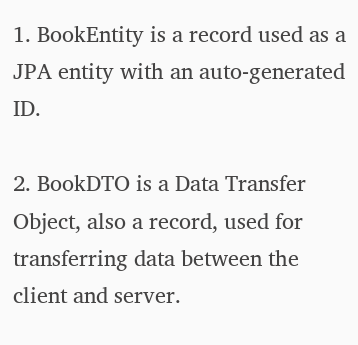1. BookEntity is a record used as a JPA entity with an auto-generated ID.

2. BookDTO is a Data Transfer Object, also a record, used for transferring data between the client and server.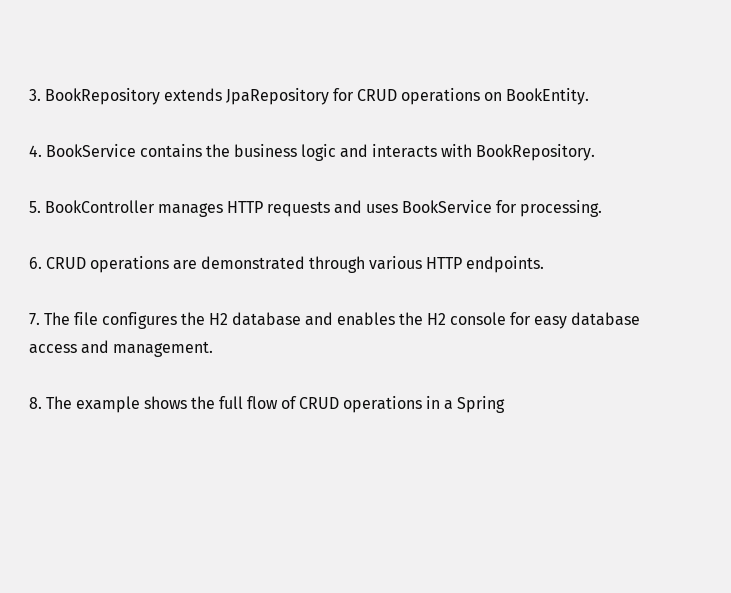3. BookRepository extends JpaRepository for CRUD operations on BookEntity.

4. BookService contains the business logic and interacts with BookRepository.

5. BookController manages HTTP requests and uses BookService for processing.

6. CRUD operations are demonstrated through various HTTP endpoints.

7. The file configures the H2 database and enables the H2 console for easy database access and management.

8. The example shows the full flow of CRUD operations in a Spring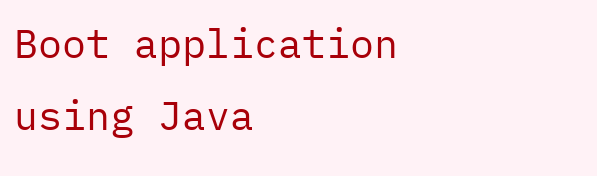Boot application using Java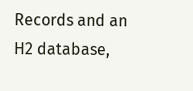Records and an H2 database,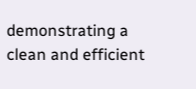demonstrating a clean and efficient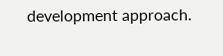development approach.